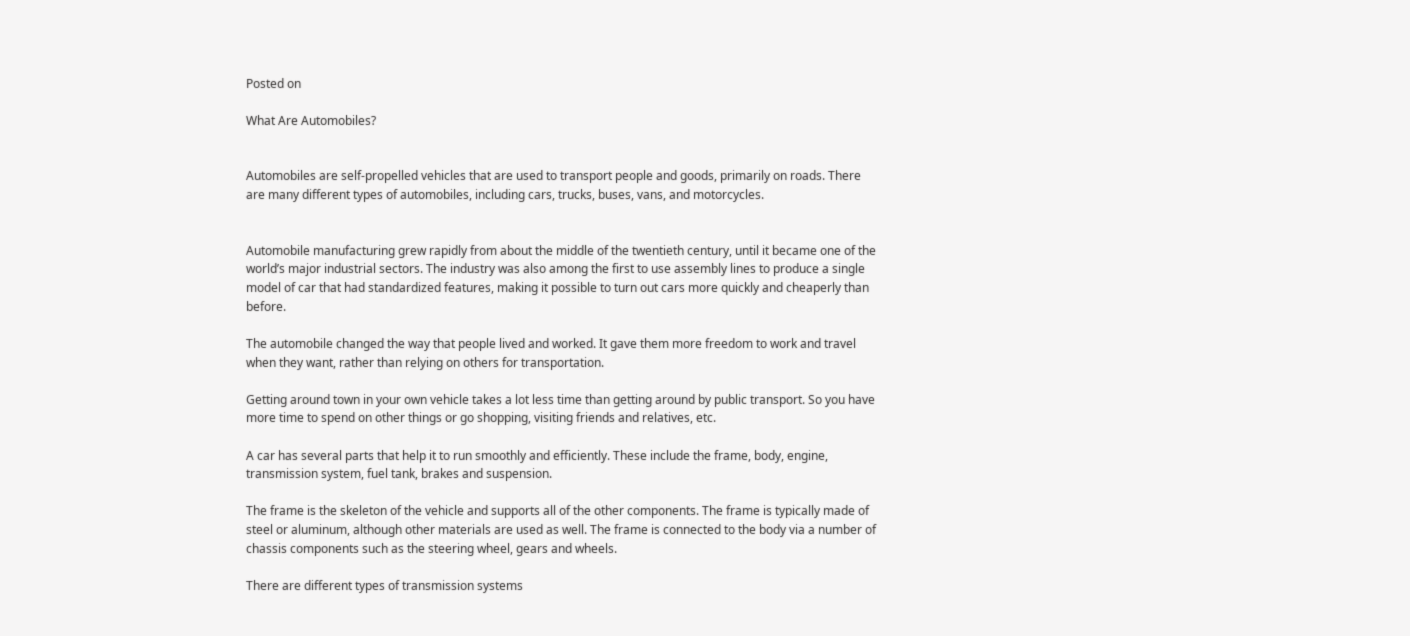Posted on

What Are Automobiles?


Automobiles are self-propelled vehicles that are used to transport people and goods, primarily on roads. There are many different types of automobiles, including cars, trucks, buses, vans, and motorcycles.


Automobile manufacturing grew rapidly from about the middle of the twentieth century, until it became one of the world’s major industrial sectors. The industry was also among the first to use assembly lines to produce a single model of car that had standardized features, making it possible to turn out cars more quickly and cheaperly than before.

The automobile changed the way that people lived and worked. It gave them more freedom to work and travel when they want, rather than relying on others for transportation.

Getting around town in your own vehicle takes a lot less time than getting around by public transport. So you have more time to spend on other things or go shopping, visiting friends and relatives, etc.

A car has several parts that help it to run smoothly and efficiently. These include the frame, body, engine, transmission system, fuel tank, brakes and suspension.

The frame is the skeleton of the vehicle and supports all of the other components. The frame is typically made of steel or aluminum, although other materials are used as well. The frame is connected to the body via a number of chassis components such as the steering wheel, gears and wheels.

There are different types of transmission systems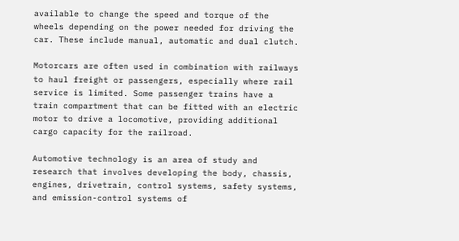available to change the speed and torque of the wheels depending on the power needed for driving the car. These include manual, automatic and dual clutch.

Motorcars are often used in combination with railways to haul freight or passengers, especially where rail service is limited. Some passenger trains have a train compartment that can be fitted with an electric motor to drive a locomotive, providing additional cargo capacity for the railroad.

Automotive technology is an area of study and research that involves developing the body, chassis, engines, drivetrain, control systems, safety systems, and emission-control systems of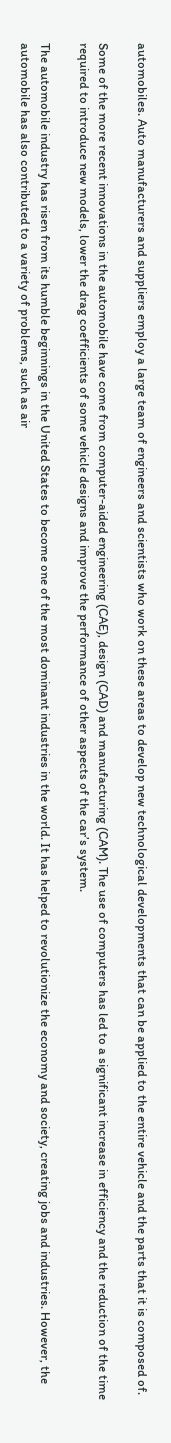automobiles. Auto manufacturers and suppliers employ a large team of engineers and scientists who work on these areas to develop new technological developments that can be applied to the entire vehicle and the parts that it is composed of.

Some of the more recent innovations in the automobile have come from computer-aided engineering (CAE), design (CAD) and manufacturing (CAM). The use of computers has led to a significant increase in efficiency and the reduction of the time required to introduce new models, lower the drag coefficients of some vehicle designs and improve the performance of other aspects of the car’s system.

The automobile industry has risen from its humble beginnings in the United States to become one of the most dominant industries in the world. It has helped to revolutionize the economy and society, creating jobs and industries. However, the automobile has also contributed to a variety of problems, such as air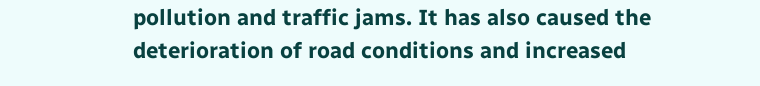pollution and traffic jams. It has also caused the deterioration of road conditions and increased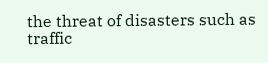the threat of disasters such as traffic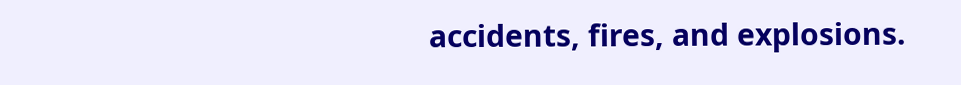accidents, fires, and explosions.